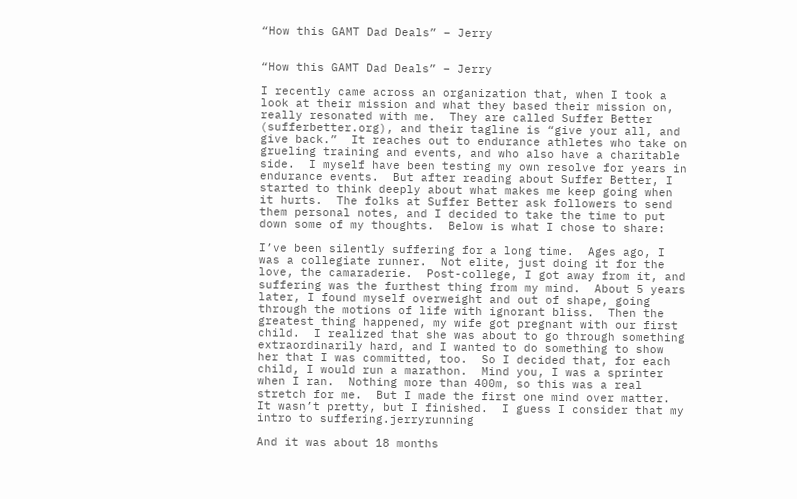“How this GAMT Dad Deals” – Jerry


“How this GAMT Dad Deals” – Jerry

I recently came across an organization that, when I took a look at their mission and what they based their mission on, really resonated with me.  They are called Suffer Better (sufferbetter.org), and their tagline is “give your all, and give back.”  It reaches out to endurance athletes who take on grueling training and events, and who also have a charitable side.  I myself have been testing my own resolve for years in endurance events.  But after reading about Suffer Better, I started to think deeply about what makes me keep going when it hurts.  The folks at Suffer Better ask followers to send them personal notes, and I decided to take the time to put down some of my thoughts.  Below is what I chose to share:

I’ve been silently suffering for a long time.  Ages ago, I was a collegiate runner.  Not elite, just doing it for the love, the camaraderie.  Post-college, I got away from it, and suffering was the furthest thing from my mind.  About 5 years later, I found myself overweight and out of shape, going through the motions of life with ignorant bliss.  Then the greatest thing happened, my wife got pregnant with our first child.  I realized that she was about to go through something extraordinarily hard, and I wanted to do something to show her that I was committed, too.  So I decided that, for each child, I would run a marathon.  Mind you, I was a sprinter when I ran.  Nothing more than 400m, so this was a real stretch for me.  But I made the first one mind over matter.  It wasn’t pretty, but I finished.  I guess I consider that my intro to suffering.jerryrunning

And it was about 18 months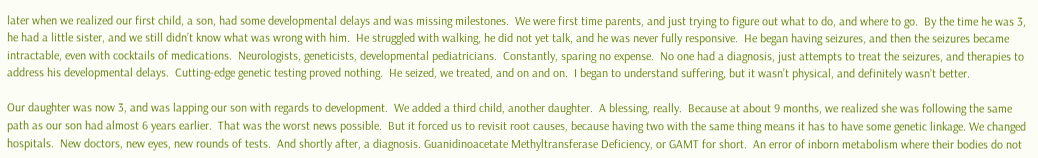later when we realized our first child, a son, had some developmental delays and was missing milestones.  We were first time parents, and just trying to figure out what to do, and where to go.  By the time he was 3, he had a little sister, and we still didn’t know what was wrong with him.  He struggled with walking, he did not yet talk, and he was never fully responsive.  He began having seizures, and then the seizures became intractable, even with cocktails of medications.  Neurologists, geneticists, developmental pediatricians.  Constantly, sparing no expense.  No one had a diagnosis, just attempts to treat the seizures, and therapies to address his developmental delays.  Cutting-edge genetic testing proved nothing.  He seized, we treated, and on and on.  I began to understand suffering, but it wasn’t physical, and definitely wasn’t better.

Our daughter was now 3, and was lapping our son with regards to development.  We added a third child, another daughter.  A blessing, really.  Because at about 9 months, we realized she was following the same path as our son had almost 6 years earlier.  That was the worst news possible.  But it forced us to revisit root causes, because having two with the same thing means it has to have some genetic linkage. We changed hospitals.  New doctors, new eyes, new rounds of tests.  And shortly after, a diagnosis. Guanidinoacetate Methyltransferase Deficiency, or GAMT for short.  An error of inborn metabolism where their bodies do not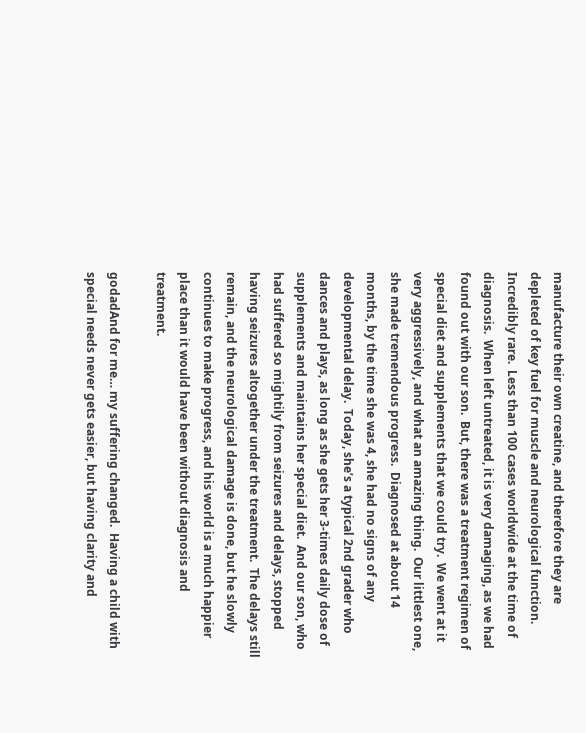manufacture their own creatine, and therefore they are depleted of key fuel for muscle and neurological function.  Incredibly rare.  Less than 100 cases worldwide at the time of diagnosis.  When left untreated, it is very damaging, as we had found out with our son.  But, there was a treatment regimen of special diet and supplements that we could try.  We went at it very aggressively, and what an amazing thing.  Our littlest one, she made tremendous progress.  Diagnosed at about 14 months, by the time she was 4, she had no signs of any developmental delay.  Today, she’s a typical 2nd grader who dances and plays, as long as she gets her 3-times daily dose of supplements and maintains her special diet.  And our son, who had suffered so mightily from seizures and delays, stopped having seizures altogether under the treatment.  The delays still remain, and the neurological damage is done, but he slowly continues to make progress, and his world is a much happier place than it would have been without diagnosis and treatment.

godadAnd for me… my suffering changed.  Having a child with special needs never gets easier, but having clarity and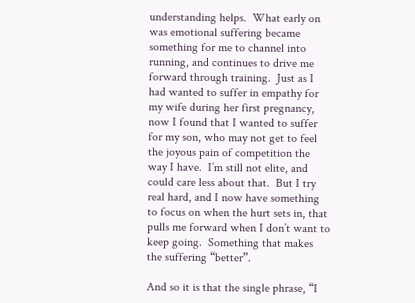understanding helps.  What early on was emotional suffering became something for me to channel into running, and continues to drive me forward through training.  Just as I had wanted to suffer in empathy for my wife during her first pregnancy, now I found that I wanted to suffer for my son, who may not get to feel the joyous pain of competition the way I have.  I’m still not elite, and could care less about that.  But I try real hard, and I now have something to focus on when the hurt sets in, that pulls me forward when I don’t want to keep going.  Something that makes the suffering “better”.

And so it is that the single phrase, “I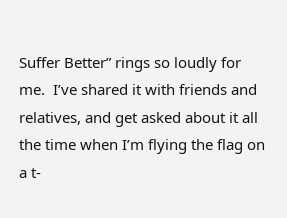Suffer Better” rings so loudly for me.  I’ve shared it with friends and relatives, and get asked about it all the time when I’m flying the flag on a t-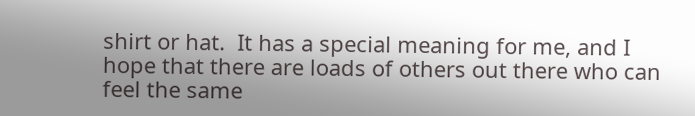shirt or hat.  It has a special meaning for me, and I hope that there are loads of others out there who can feel the same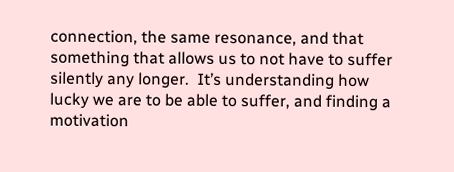connection, the same resonance, and that something that allows us to not have to suffer silently any longer.  It’s understanding how lucky we are to be able to suffer, and finding a motivation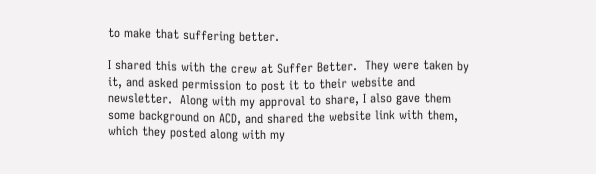to make that suffering better.

I shared this with the crew at Suffer Better.  They were taken by it, and asked permission to post it to their website and newsletter.  Along with my approval to share, I also gave them some background on ACD, and shared the website link with them, which they posted along with my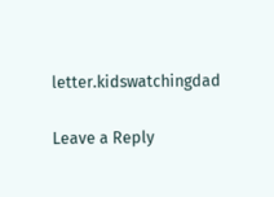letter.kidswatchingdad

Leave a Reply